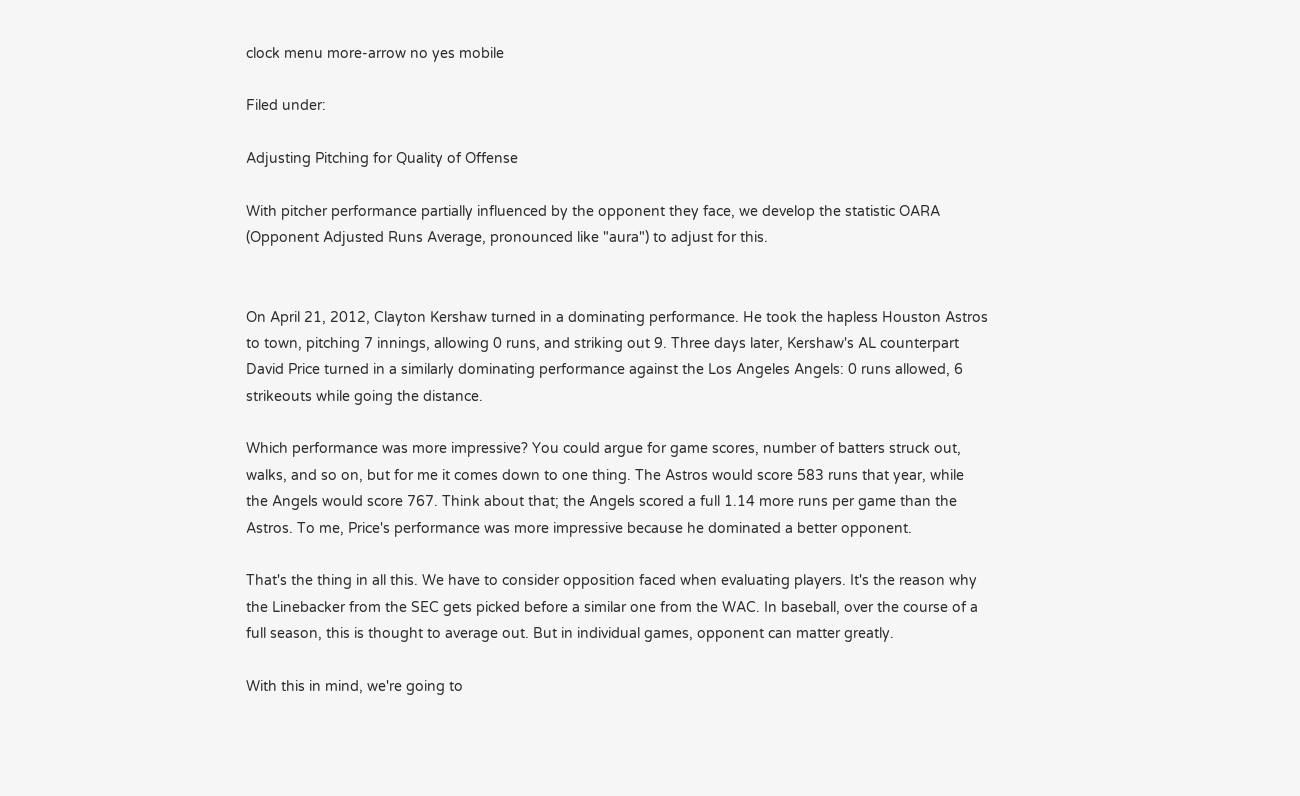clock menu more-arrow no yes mobile

Filed under:

Adjusting Pitching for Quality of Offense

With pitcher performance partially influenced by the opponent they face, we develop the statistic OARA (Opponent Adjusted Runs Average, pronounced like "aura") to adjust for this.


On April 21, 2012, Clayton Kershaw turned in a dominating performance. He took the hapless Houston Astros to town, pitching 7 innings, allowing 0 runs, and striking out 9. Three days later, Kershaw's AL counterpart David Price turned in a similarly dominating performance against the Los Angeles Angels: 0 runs allowed, 6 strikeouts while going the distance.

Which performance was more impressive? You could argue for game scores, number of batters struck out, walks, and so on, but for me it comes down to one thing. The Astros would score 583 runs that year, while the Angels would score 767. Think about that; the Angels scored a full 1.14 more runs per game than the Astros. To me, Price's performance was more impressive because he dominated a better opponent.

That's the thing in all this. We have to consider opposition faced when evaluating players. It's the reason why the Linebacker from the SEC gets picked before a similar one from the WAC. In baseball, over the course of a full season, this is thought to average out. But in individual games, opponent can matter greatly.

With this in mind, we're going to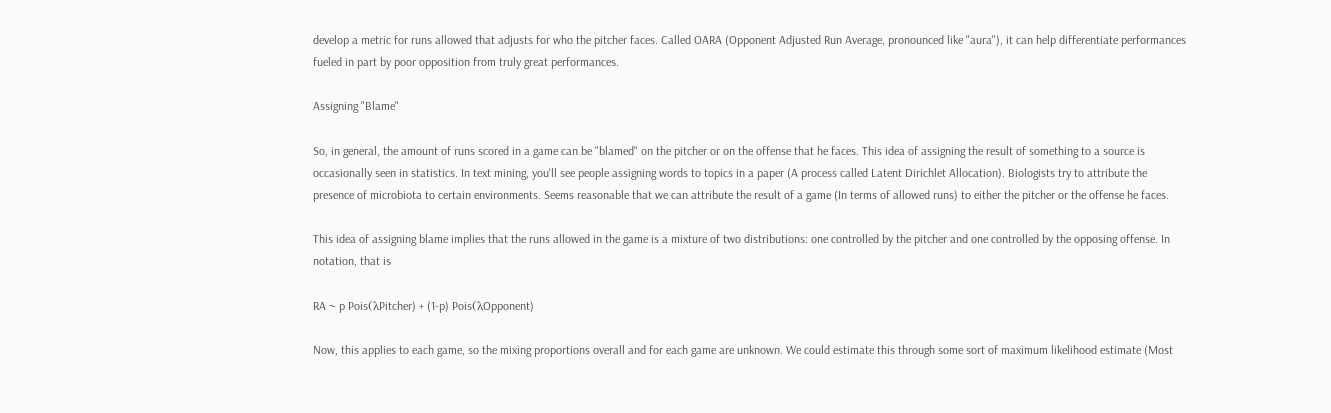develop a metric for runs allowed that adjusts for who the pitcher faces. Called OARA (Opponent Adjusted Run Average, pronounced like "aura"), it can help differentiate performances fueled in part by poor opposition from truly great performances.

Assigning "Blame"

So, in general, the amount of runs scored in a game can be "blamed" on the pitcher or on the offense that he faces. This idea of assigning the result of something to a source is occasionally seen in statistics. In text mining, you'll see people assigning words to topics in a paper (A process called Latent Dirichlet Allocation). Biologists try to attribute the presence of microbiota to certain environments. Seems reasonable that we can attribute the result of a game (In terms of allowed runs) to either the pitcher or the offense he faces.

This idea of assigning blame implies that the runs allowed in the game is a mixture of two distributions: one controlled by the pitcher and one controlled by the opposing offense. In notation, that is

RA ~ p Pois(λPitcher) + (1-p) Pois(λOpponent)

Now, this applies to each game, so the mixing proportions overall and for each game are unknown. We could estimate this through some sort of maximum likelihood estimate (Most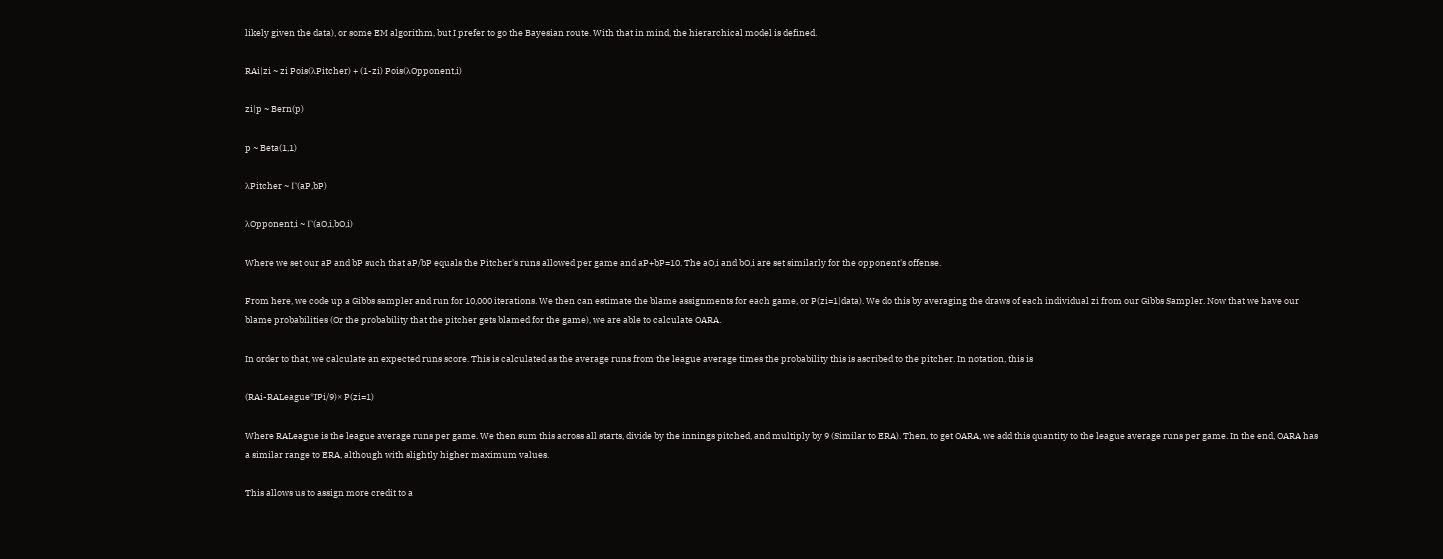likely given the data), or some EM algorithm, but I prefer to go the Bayesian route. With that in mind, the hierarchical model is defined.

RAi|zi ~ zi Pois(λPitcher) + (1-zi) Pois(λOpponent,i)

zi|p ~ Bern(p)

p ~ Beta(1,1)

λPitcher ~ Γ(aP,bP)

λOpponent,i ~ Γ(aO,i,bO,i)

Where we set our aP and bP such that aP/bP equals the Pitcher's runs allowed per game and aP+bP=10. The aO,i and bO,i are set similarly for the opponent's offense.

From here, we code up a Gibbs sampler and run for 10,000 iterations. We then can estimate the blame assignments for each game, or P(zi=1|data). We do this by averaging the draws of each individual zi from our Gibbs Sampler. Now that we have our blame probabilities (Or the probability that the pitcher gets blamed for the game), we are able to calculate OARA.

In order to that, we calculate an expected runs score. This is calculated as the average runs from the league average times the probability this is ascribed to the pitcher. In notation, this is

(RAi-RALeague*IPi/9)× P(zi=1)

Where RALeague is the league average runs per game. We then sum this across all starts, divide by the innings pitched, and multiply by 9 (Similar to ERA). Then, to get OARA, we add this quantity to the league average runs per game. In the end, OARA has a similar range to ERA, although with slightly higher maximum values.

This allows us to assign more credit to a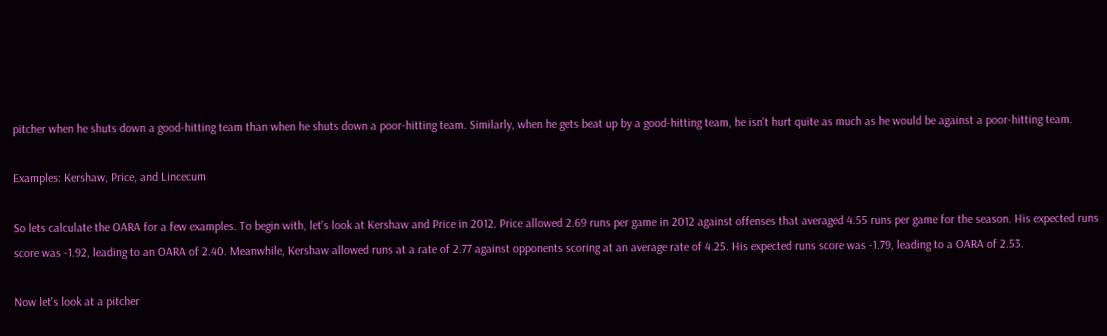pitcher when he shuts down a good-hitting team than when he shuts down a poor-hitting team. Similarly, when he gets beat up by a good-hitting team, he isn't hurt quite as much as he would be against a poor-hitting team.

Examples: Kershaw, Price, and Lincecum

So lets calculate the OARA for a few examples. To begin with, let's look at Kershaw and Price in 2012. Price allowed 2.69 runs per game in 2012 against offenses that averaged 4.55 runs per game for the season. His expected runs score was -1.92, leading to an OARA of 2.40. Meanwhile, Kershaw allowed runs at a rate of 2.77 against opponents scoring at an average rate of 4.25. His expected runs score was -1.79, leading to a OARA of 2.53.

Now let's look at a pitcher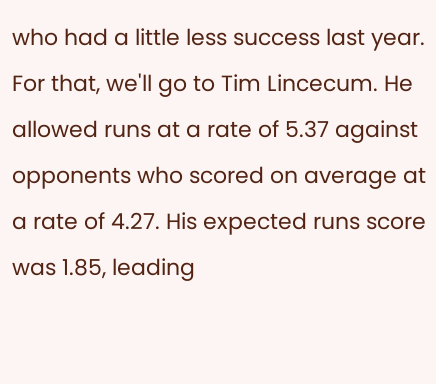who had a little less success last year. For that, we'll go to Tim Lincecum. He allowed runs at a rate of 5.37 against opponents who scored on average at a rate of 4.27. His expected runs score was 1.85, leading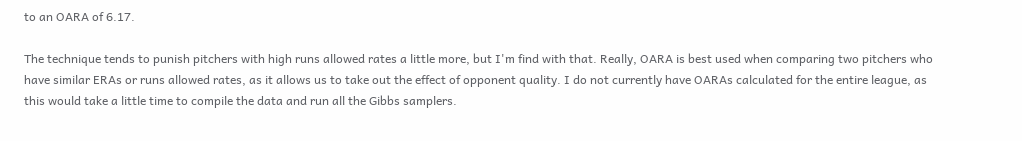to an OARA of 6.17.

The technique tends to punish pitchers with high runs allowed rates a little more, but I'm find with that. Really, OARA is best used when comparing two pitchers who have similar ERAs or runs allowed rates, as it allows us to take out the effect of opponent quality. I do not currently have OARAs calculated for the entire league, as this would take a little time to compile the data and run all the Gibbs samplers.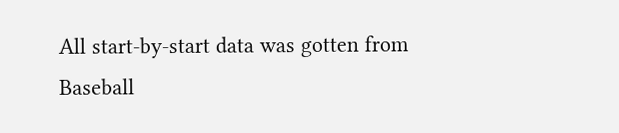All start-by-start data was gotten from Baseball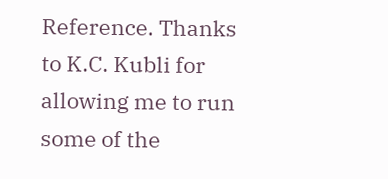Reference. Thanks to K.C. Kubli for allowing me to run some of the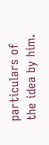particulars of the idea by him.